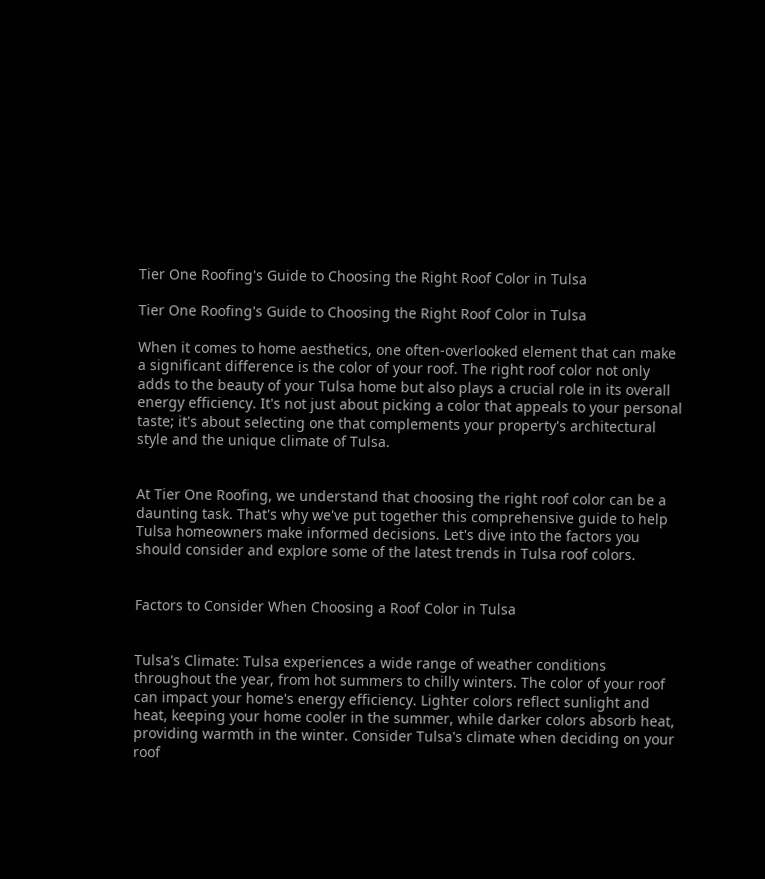Tier One Roofing's Guide to Choosing the Right Roof Color in Tulsa

Tier One Roofing's Guide to Choosing the Right Roof Color in Tulsa

When it comes to home aesthetics, one often-overlooked element that can make a significant difference is the color of your roof. The right roof color not only adds to the beauty of your Tulsa home but also plays a crucial role in its overall energy efficiency. It's not just about picking a color that appeals to your personal taste; it's about selecting one that complements your property's architectural style and the unique climate of Tulsa.


At Tier One Roofing, we understand that choosing the right roof color can be a daunting task. That's why we've put together this comprehensive guide to help Tulsa homeowners make informed decisions. Let's dive into the factors you should consider and explore some of the latest trends in Tulsa roof colors.


Factors to Consider When Choosing a Roof Color in Tulsa


Tulsa's Climate: Tulsa experiences a wide range of weather conditions throughout the year, from hot summers to chilly winters. The color of your roof can impact your home's energy efficiency. Lighter colors reflect sunlight and heat, keeping your home cooler in the summer, while darker colors absorb heat, providing warmth in the winter. Consider Tulsa's climate when deciding on your roof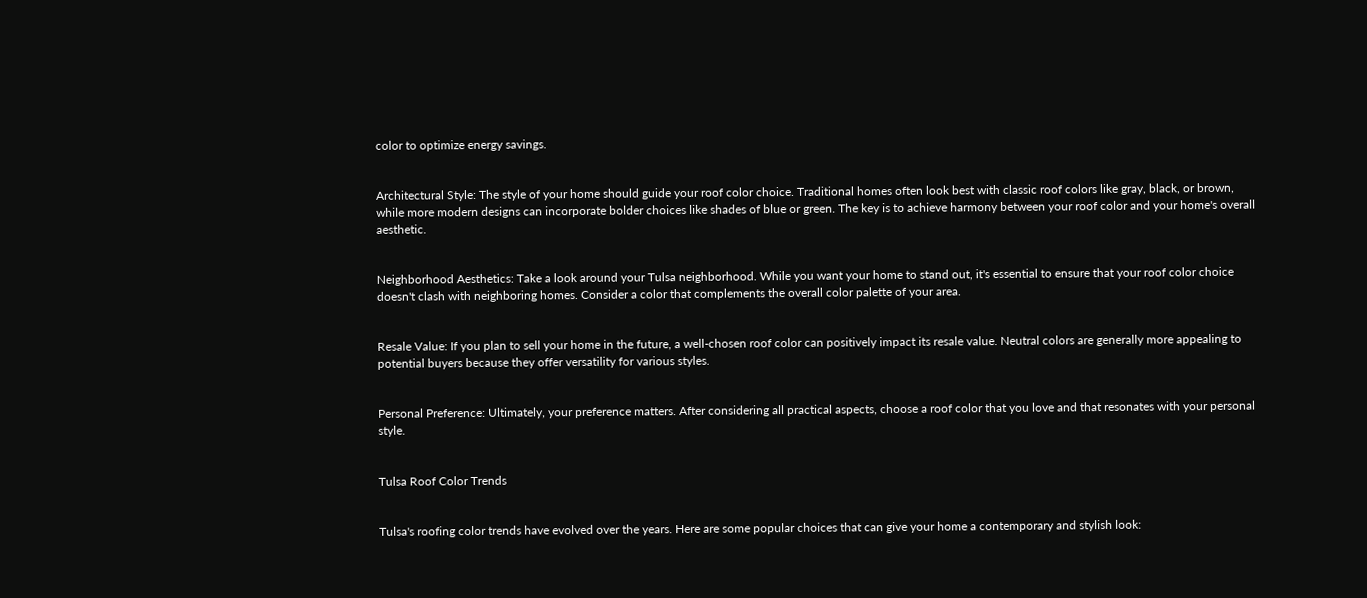color to optimize energy savings.


Architectural Style: The style of your home should guide your roof color choice. Traditional homes often look best with classic roof colors like gray, black, or brown, while more modern designs can incorporate bolder choices like shades of blue or green. The key is to achieve harmony between your roof color and your home's overall aesthetic.


Neighborhood Aesthetics: Take a look around your Tulsa neighborhood. While you want your home to stand out, it's essential to ensure that your roof color choice doesn't clash with neighboring homes. Consider a color that complements the overall color palette of your area.


Resale Value: If you plan to sell your home in the future, a well-chosen roof color can positively impact its resale value. Neutral colors are generally more appealing to potential buyers because they offer versatility for various styles.


Personal Preference: Ultimately, your preference matters. After considering all practical aspects, choose a roof color that you love and that resonates with your personal style.


Tulsa Roof Color Trends


Tulsa's roofing color trends have evolved over the years. Here are some popular choices that can give your home a contemporary and stylish look: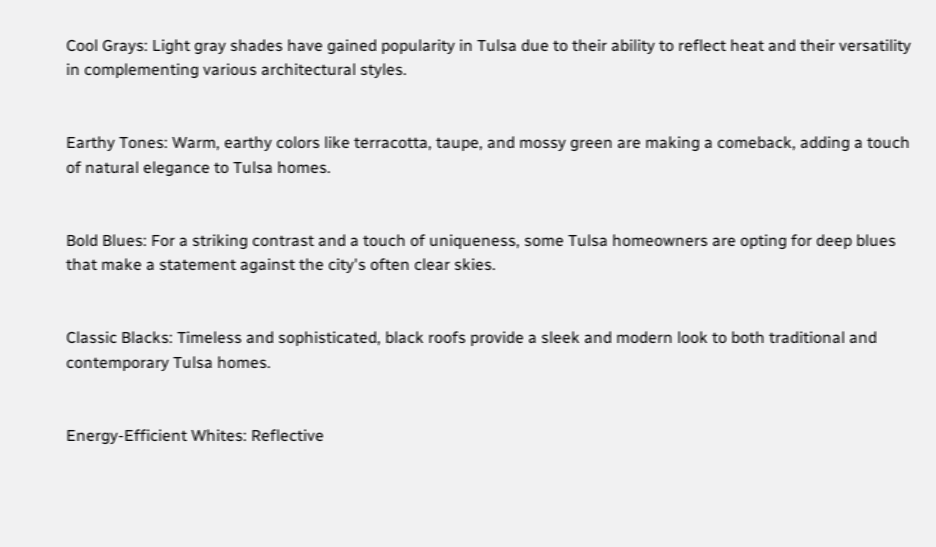Cool Grays: Light gray shades have gained popularity in Tulsa due to their ability to reflect heat and their versatility in complementing various architectural styles.


Earthy Tones: Warm, earthy colors like terracotta, taupe, and mossy green are making a comeback, adding a touch of natural elegance to Tulsa homes.


Bold Blues: For a striking contrast and a touch of uniqueness, some Tulsa homeowners are opting for deep blues that make a statement against the city's often clear skies.


Classic Blacks: Timeless and sophisticated, black roofs provide a sleek and modern look to both traditional and contemporary Tulsa homes.


Energy-Efficient Whites: Reflective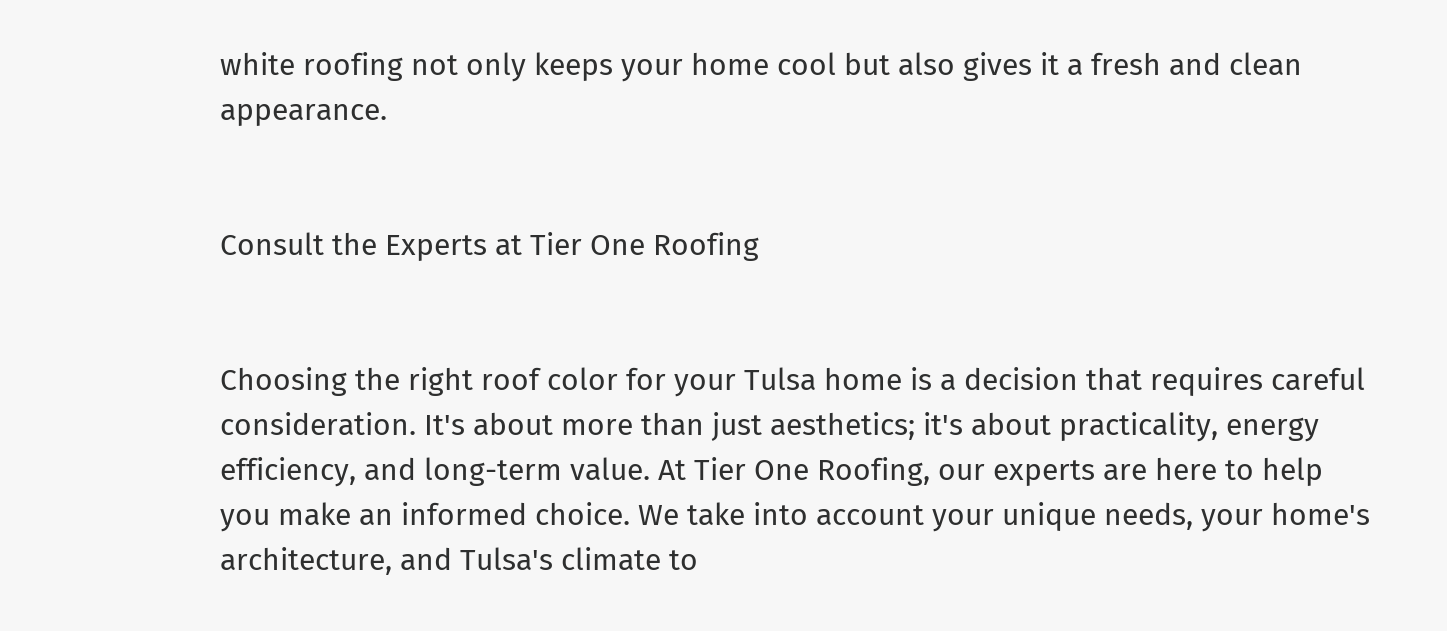white roofing not only keeps your home cool but also gives it a fresh and clean appearance.


Consult the Experts at Tier One Roofing


Choosing the right roof color for your Tulsa home is a decision that requires careful consideration. It's about more than just aesthetics; it's about practicality, energy efficiency, and long-term value. At Tier One Roofing, our experts are here to help you make an informed choice. We take into account your unique needs, your home's architecture, and Tulsa's climate to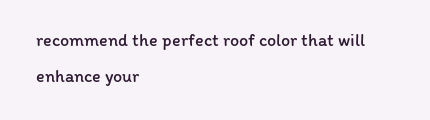recommend the perfect roof color that will enhance your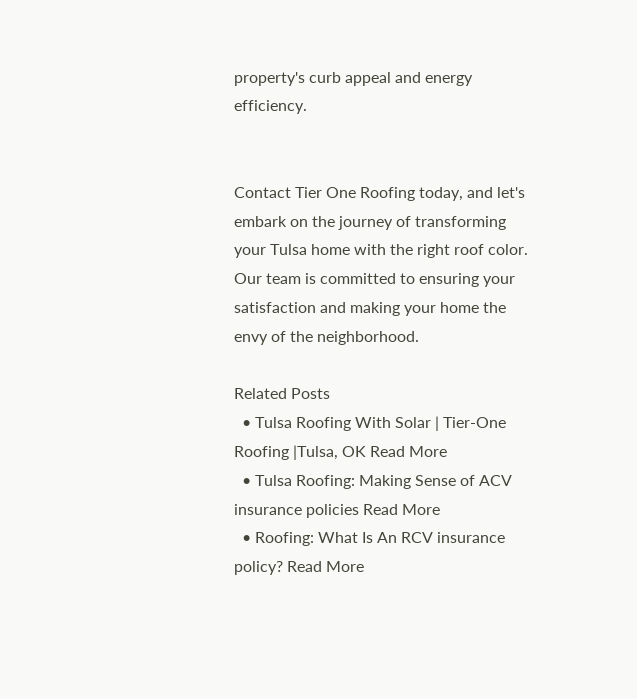property's curb appeal and energy efficiency.


Contact Tier One Roofing today, and let's embark on the journey of transforming your Tulsa home with the right roof color. Our team is committed to ensuring your satisfaction and making your home the envy of the neighborhood.

Related Posts
  • Tulsa Roofing With Solar | Tier-One Roofing |Tulsa, OK Read More
  • Tulsa Roofing: Making Sense of ACV insurance policies Read More
  • Roofing: What Is An RCV insurance policy? Read More